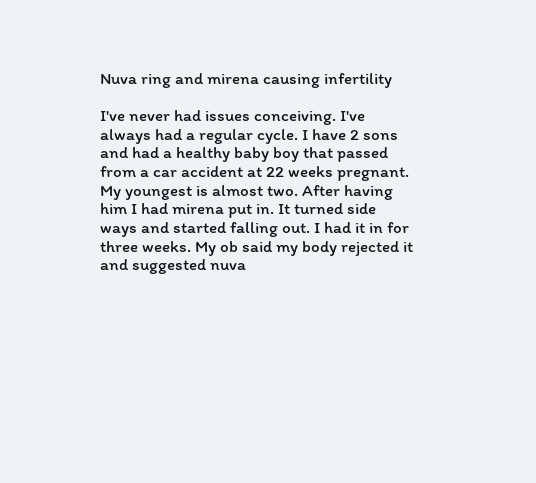Nuva ring and mirena causing infertility

I've never had issues conceiving. I've always had a regular cycle. I have 2 sons and had a healthy baby boy that passed from a car accident at 22 weeks pregnant. My youngest is almost two. After having him I had mirena put in. It turned side ways and started falling out. I had it in for three weeks. My ob said my body rejected it and suggested nuva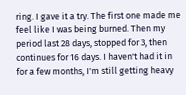ring. I gave it a try. The first one made me feel like I was being burned. Then my period last 28 days, stopped for 3, then continues for 16 days. I haven't had it in for a few months, I'm still getting heavy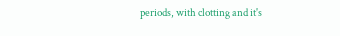periods, with clotting and it's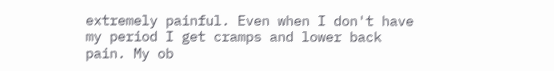extremely painful. Even when I don't have my period I get cramps and lower back pain. My ob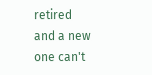retired and a new one can't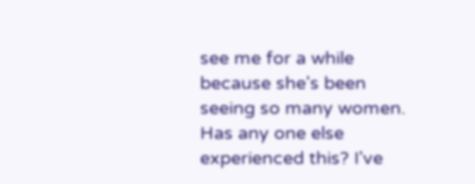see me for a while because she's been seeing so many women. Has any one else experienced this? I've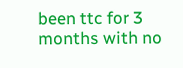been ttc for 3 months with no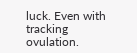luck. Even with tracking ovulation.